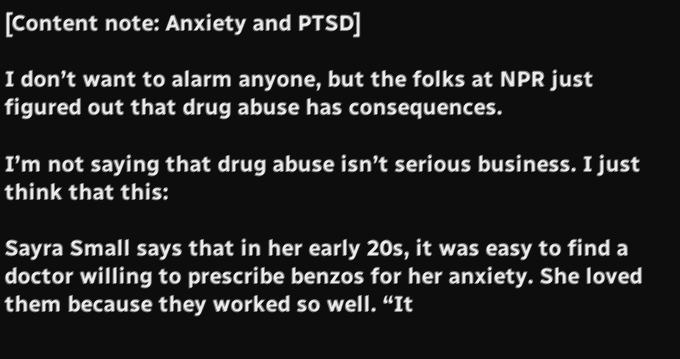[Content note: Anxiety and PTSD]

I don’t want to alarm anyone, but the folks at NPR just figured out that drug abuse has consequences.

I’m not saying that drug abuse isn’t serious business. I just think that this:

Sayra Small says that in her early 20s, it was easy to find a doctor willing to prescribe benzos for her anxiety. She loved them because they worked so well. “It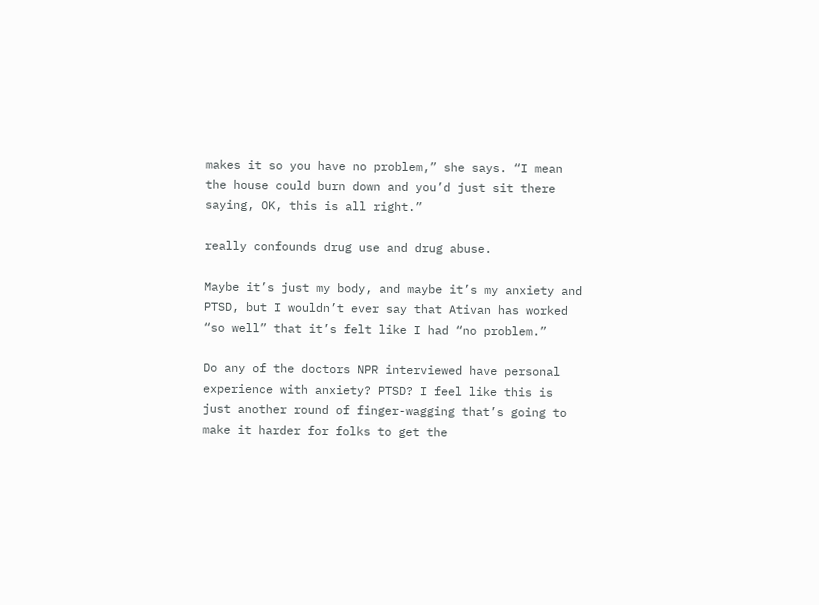makes it so you have no problem,” she says. “I mean the house could burn down and you’d just sit there saying, OK, this is all right.”

really confounds drug use and drug abuse.

Maybe it’s just my body, and maybe it’s my anxiety and PTSD, but I wouldn’t ever say that Ativan has worked “so well” that it’s felt like I had “no problem.”

Do any of the doctors NPR interviewed have personal experience with anxiety? PTSD? I feel like this is just another round of finger-wagging that’s going to make it harder for folks to get the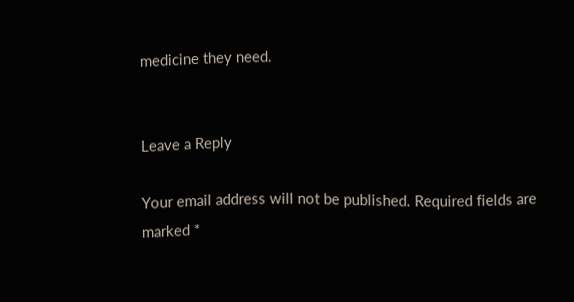medicine they need.


Leave a Reply

Your email address will not be published. Required fields are marked *